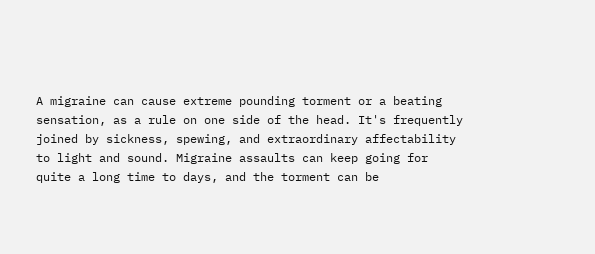A migraine can cause extreme pounding torment or a beating sensation, as a rule on one side of the head. It's frequently joined by sickness, spewing, and extraordinary affectability to light and sound. Migraine assaults can keep going for quite a long time to days, and the torment can be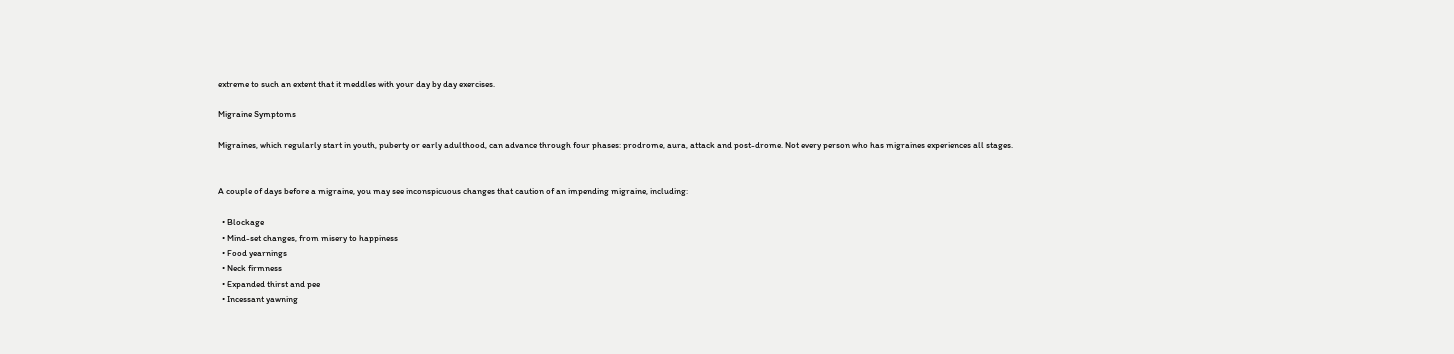extreme to such an extent that it meddles with your day by day exercises.

Migraine Symptoms

Migraines, which regularly start in youth, puberty or early adulthood, can advance through four phases: prodrome, aura, attack and post-drome. Not every person who has migraines experiences all stages.


A couple of days before a migraine, you may see inconspicuous changes that caution of an impending migraine, including:

  • Blockage
  • Mind-set changes, from misery to happiness
  • Food yearnings
  • Neck firmness
  • Expanded thirst and pee
  • Incessant yawning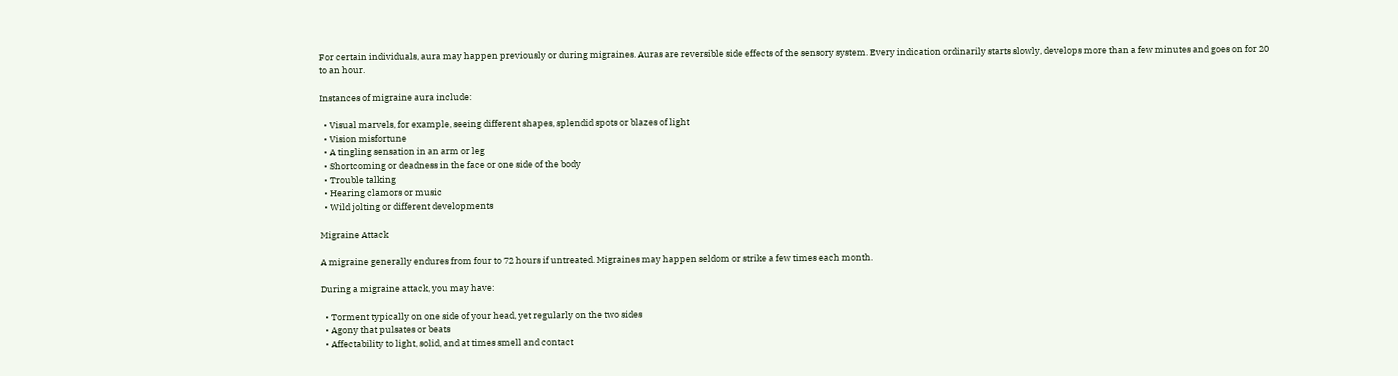For certain individuals, aura may happen previously or during migraines. Auras are reversible side effects of the sensory system. Every indication ordinarily starts slowly, develops more than a few minutes and goes on for 20 to an hour.

Instances of migraine aura include:

  • Visual marvels, for example, seeing different shapes, splendid spots or blazes of light
  • Vision misfortune
  • A tingling sensation in an arm or leg
  • Shortcoming or deadness in the face or one side of the body
  • Trouble talking
  • Hearing clamors or music
  • Wild jolting or different developments

Migraine Attack

A migraine generally endures from four to 72 hours if untreated. Migraines may happen seldom or strike a few times each month.

During a migraine attack, you may have:

  • Torment typically on one side of your head, yet regularly on the two sides
  • Agony that pulsates or beats
  • Affectability to light, solid, and at times smell and contact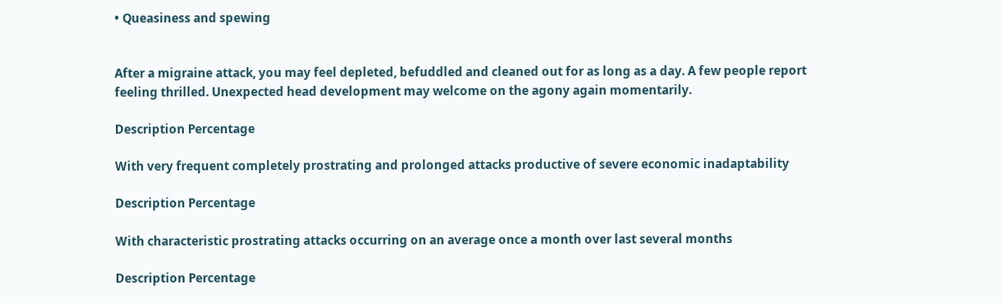• Queasiness and spewing


After a migraine attack, you may feel depleted, befuddled and cleaned out for as long as a day. A few people report feeling thrilled. Unexpected head development may welcome on the agony again momentarily.

Description Percentage

With very frequent completely prostrating and prolonged attacks productive of severe economic inadaptability

Description Percentage

With characteristic prostrating attacks occurring on an average once a month over last several months

Description Percentage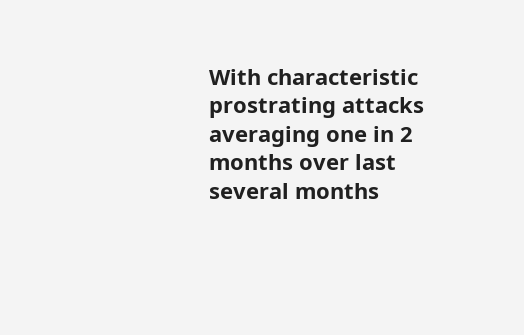With characteristic prostrating attacks averaging one in 2 months over last several months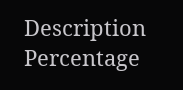Description Percentage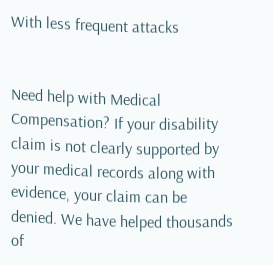With less frequent attacks


Need help with Medical Compensation? If your disability claim is not clearly supported by your medical records along with evidence, your claim can be denied. We have helped thousands of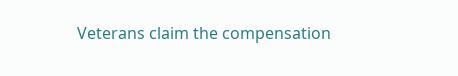Veterans claim the compensation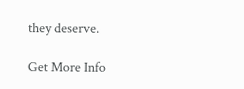they deserve.

Get More Info